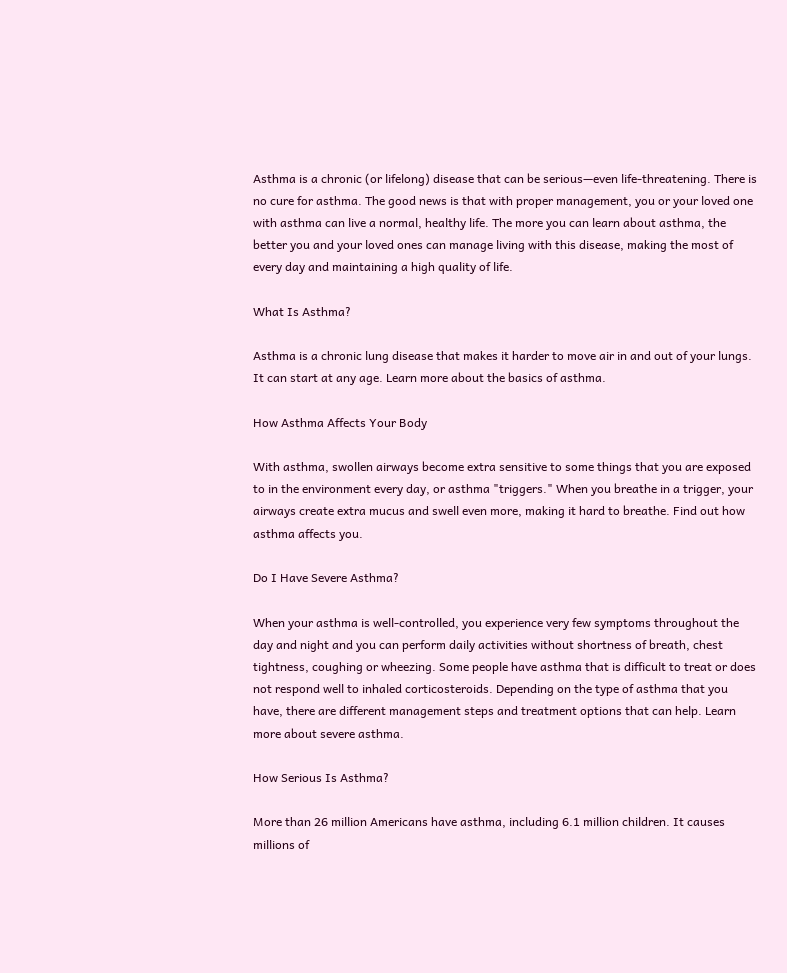Asthma is a chronic (or lifelong) disease that can be serious—even life-threatening. There is no cure for asthma. The good news is that with proper management, you or your loved one with asthma can live a normal, healthy life. The more you can learn about asthma, the better you and your loved ones can manage living with this disease, making the most of every day and maintaining a high quality of life.

What Is Asthma?

Asthma is a chronic lung disease that makes it harder to move air in and out of your lungs. It can start at any age. Learn more about the basics of asthma.

How Asthma Affects Your Body

With asthma, swollen airways become extra sensitive to some things that you are exposed to in the environment every day, or asthma "triggers." When you breathe in a trigger, your airways create extra mucus and swell even more, making it hard to breathe. Find out how asthma affects you.

Do I Have Severe Asthma?

When your asthma is well-controlled, you experience very few symptoms throughout the day and night and you can perform daily activities without shortness of breath, chest tightness, coughing or wheezing. Some people have asthma that is difficult to treat or does not respond well to inhaled corticosteroids. Depending on the type of asthma that you have, there are different management steps and treatment options that can help. Learn more about severe asthma.

How Serious Is Asthma?

More than 26 million Americans have asthma, including 6.1 million children. It causes millions of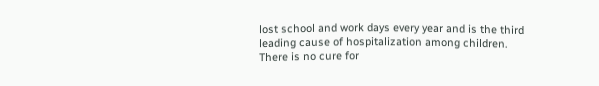lost school and work days every year and is the third leading cause of hospitalization among children. There is no cure for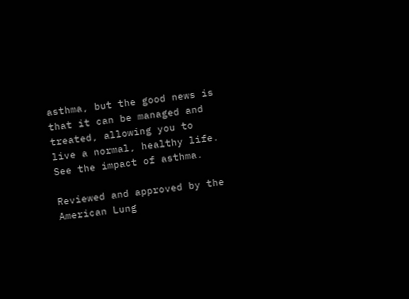asthma, but the good news is that it can be managed and treated, allowing you to live a normal, healthy life. See the impact of asthma.

Reviewed and approved by the American Lung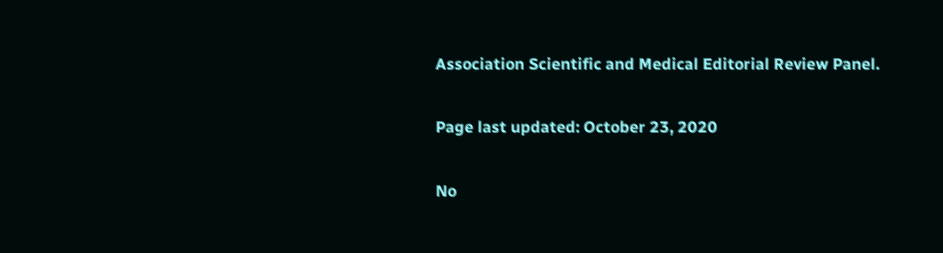Association Scientific and Medical Editorial Review Panel.

Page last updated: October 23, 2020

No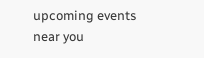upcoming events near you